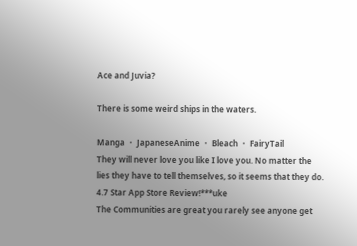Ace and Juvia?

There is some weird ships in the waters.

Manga ・ JapaneseAnime ・ Bleach ・ FairyTail
They will never love you like I love you. No matter the lies they have to tell themselves, so it seems that they do.
4.7 Star App Store Review!***uke
The Communities are great you rarely see anyone get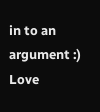in to an argument :)
Love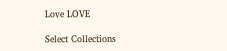Love LOVE

Select Collections